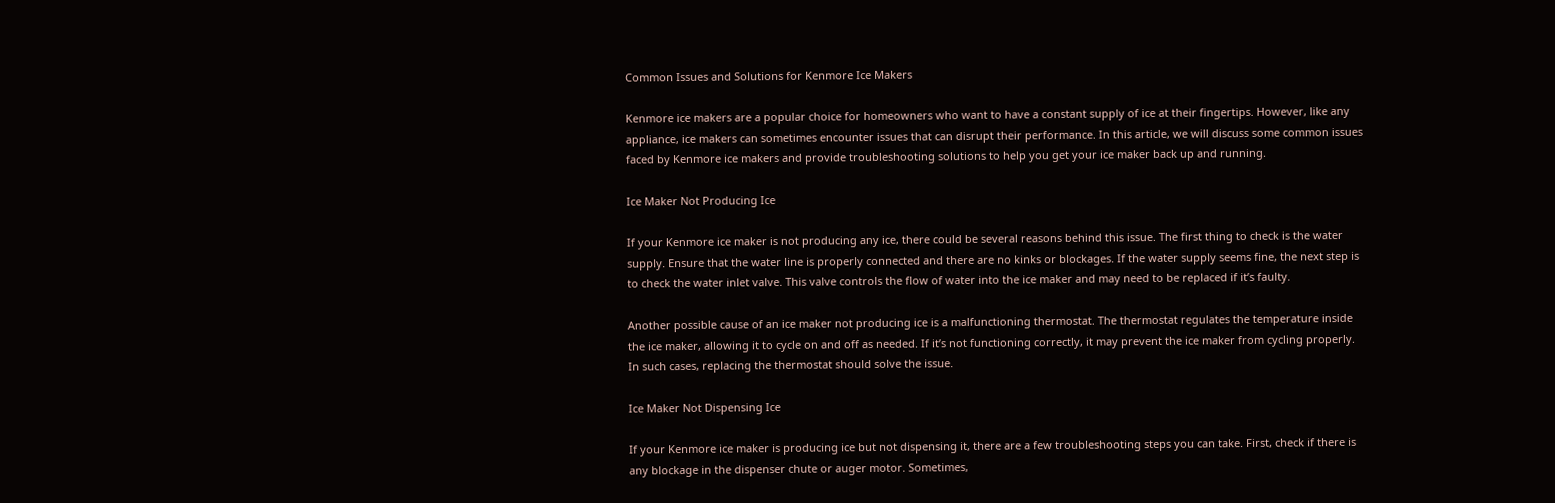Common Issues and Solutions for Kenmore Ice Makers

Kenmore ice makers are a popular choice for homeowners who want to have a constant supply of ice at their fingertips. However, like any appliance, ice makers can sometimes encounter issues that can disrupt their performance. In this article, we will discuss some common issues faced by Kenmore ice makers and provide troubleshooting solutions to help you get your ice maker back up and running.

Ice Maker Not Producing Ice

If your Kenmore ice maker is not producing any ice, there could be several reasons behind this issue. The first thing to check is the water supply. Ensure that the water line is properly connected and there are no kinks or blockages. If the water supply seems fine, the next step is to check the water inlet valve. This valve controls the flow of water into the ice maker and may need to be replaced if it’s faulty.

Another possible cause of an ice maker not producing ice is a malfunctioning thermostat. The thermostat regulates the temperature inside the ice maker, allowing it to cycle on and off as needed. If it’s not functioning correctly, it may prevent the ice maker from cycling properly. In such cases, replacing the thermostat should solve the issue.

Ice Maker Not Dispensing Ice

If your Kenmore ice maker is producing ice but not dispensing it, there are a few troubleshooting steps you can take. First, check if there is any blockage in the dispenser chute or auger motor. Sometimes,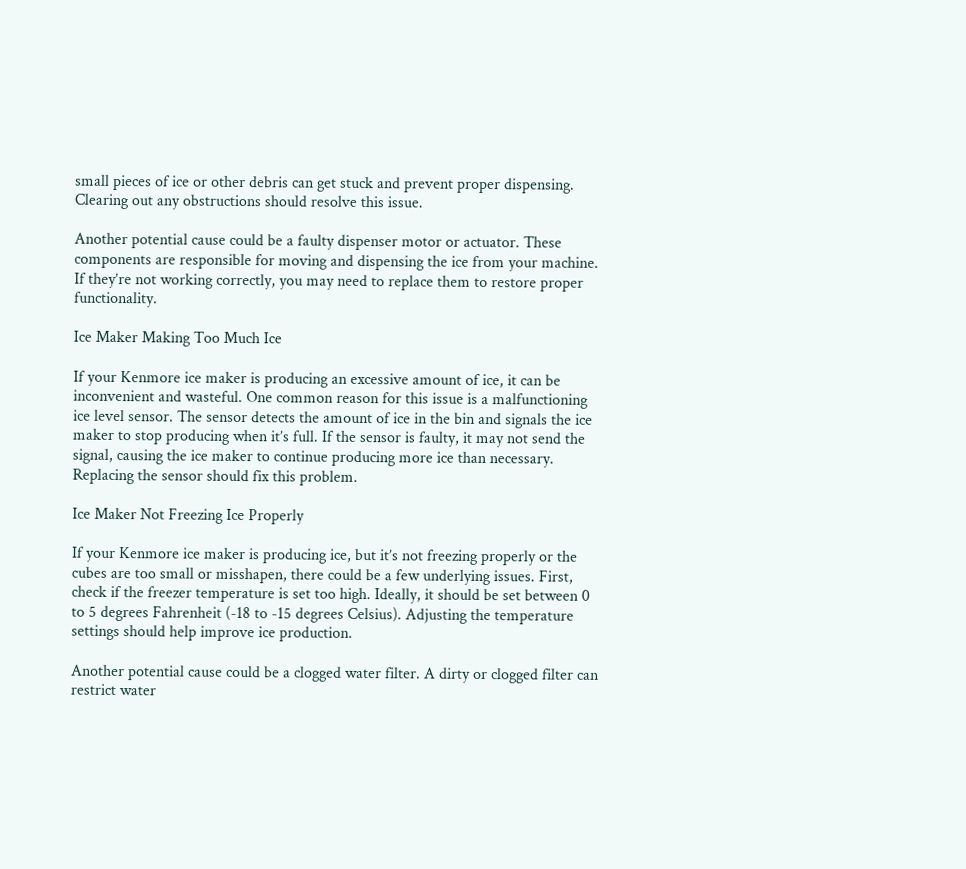small pieces of ice or other debris can get stuck and prevent proper dispensing. Clearing out any obstructions should resolve this issue.

Another potential cause could be a faulty dispenser motor or actuator. These components are responsible for moving and dispensing the ice from your machine. If they’re not working correctly, you may need to replace them to restore proper functionality.

Ice Maker Making Too Much Ice

If your Kenmore ice maker is producing an excessive amount of ice, it can be inconvenient and wasteful. One common reason for this issue is a malfunctioning ice level sensor. The sensor detects the amount of ice in the bin and signals the ice maker to stop producing when it’s full. If the sensor is faulty, it may not send the signal, causing the ice maker to continue producing more ice than necessary. Replacing the sensor should fix this problem.

Ice Maker Not Freezing Ice Properly

If your Kenmore ice maker is producing ice, but it’s not freezing properly or the cubes are too small or misshapen, there could be a few underlying issues. First, check if the freezer temperature is set too high. Ideally, it should be set between 0 to 5 degrees Fahrenheit (-18 to -15 degrees Celsius). Adjusting the temperature settings should help improve ice production.

Another potential cause could be a clogged water filter. A dirty or clogged filter can restrict water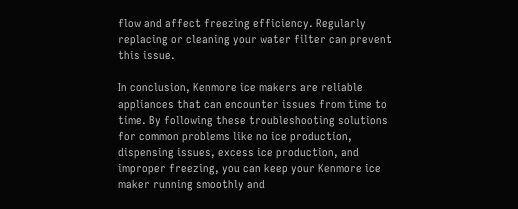flow and affect freezing efficiency. Regularly replacing or cleaning your water filter can prevent this issue.

In conclusion, Kenmore ice makers are reliable appliances that can encounter issues from time to time. By following these troubleshooting solutions for common problems like no ice production, dispensing issues, excess ice production, and improper freezing, you can keep your Kenmore ice maker running smoothly and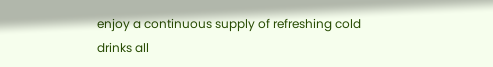enjoy a continuous supply of refreshing cold drinks all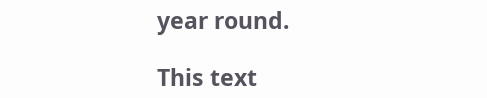year round.

This text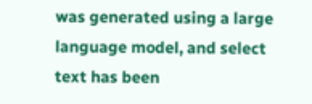was generated using a large language model, and select text has been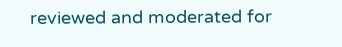reviewed and moderated for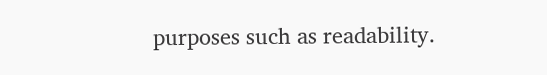purposes such as readability.